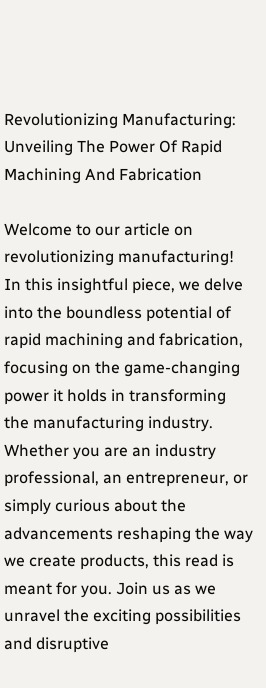Revolutionizing Manufacturing: Unveiling The Power Of Rapid Machining And Fabrication

Welcome to our article on revolutionizing manufacturing! In this insightful piece, we delve into the boundless potential of rapid machining and fabrication, focusing on the game-changing power it holds in transforming the manufacturing industry. Whether you are an industry professional, an entrepreneur, or simply curious about the advancements reshaping the way we create products, this read is meant for you. Join us as we unravel the exciting possibilities and disruptive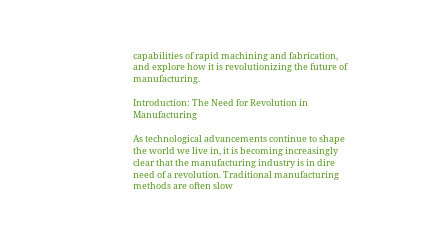capabilities of rapid machining and fabrication, and explore how it is revolutionizing the future of manufacturing.

Introduction: The Need for Revolution in Manufacturing

As technological advancements continue to shape the world we live in, it is becoming increasingly clear that the manufacturing industry is in dire need of a revolution. Traditional manufacturing methods are often slow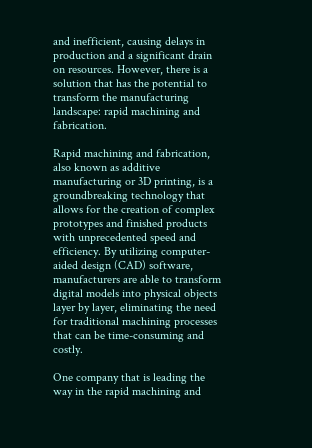and inefficient, causing delays in production and a significant drain on resources. However, there is a solution that has the potential to transform the manufacturing landscape: rapid machining and fabrication.

Rapid machining and fabrication, also known as additive manufacturing or 3D printing, is a groundbreaking technology that allows for the creation of complex prototypes and finished products with unprecedented speed and efficiency. By utilizing computer-aided design (CAD) software, manufacturers are able to transform digital models into physical objects layer by layer, eliminating the need for traditional machining processes that can be time-consuming and costly.

One company that is leading the way in the rapid machining and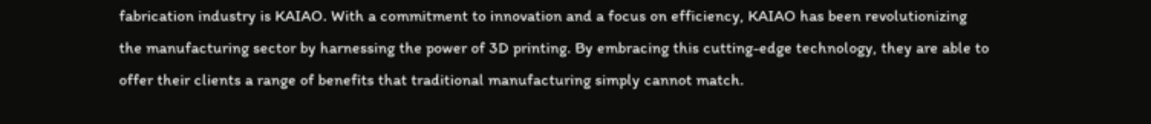fabrication industry is KAIAO. With a commitment to innovation and a focus on efficiency, KAIAO has been revolutionizing the manufacturing sector by harnessing the power of 3D printing. By embracing this cutting-edge technology, they are able to offer their clients a range of benefits that traditional manufacturing simply cannot match.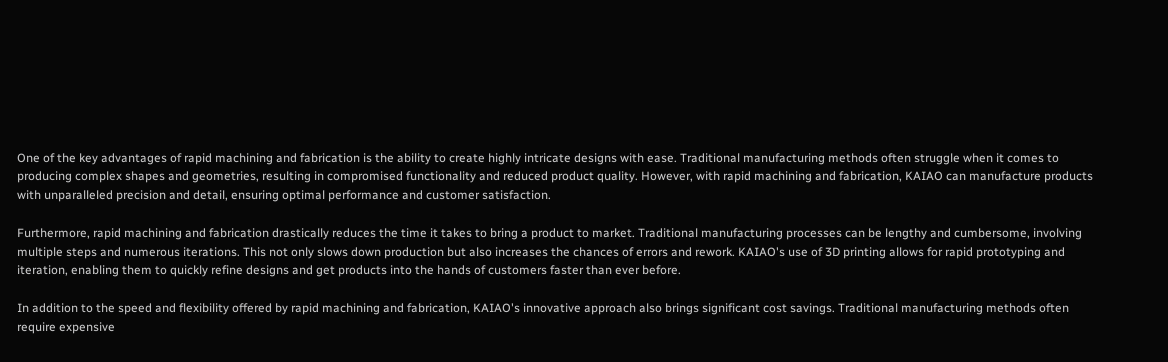One of the key advantages of rapid machining and fabrication is the ability to create highly intricate designs with ease. Traditional manufacturing methods often struggle when it comes to producing complex shapes and geometries, resulting in compromised functionality and reduced product quality. However, with rapid machining and fabrication, KAIAO can manufacture products with unparalleled precision and detail, ensuring optimal performance and customer satisfaction.

Furthermore, rapid machining and fabrication drastically reduces the time it takes to bring a product to market. Traditional manufacturing processes can be lengthy and cumbersome, involving multiple steps and numerous iterations. This not only slows down production but also increases the chances of errors and rework. KAIAO's use of 3D printing allows for rapid prototyping and iteration, enabling them to quickly refine designs and get products into the hands of customers faster than ever before.

In addition to the speed and flexibility offered by rapid machining and fabrication, KAIAO's innovative approach also brings significant cost savings. Traditional manufacturing methods often require expensive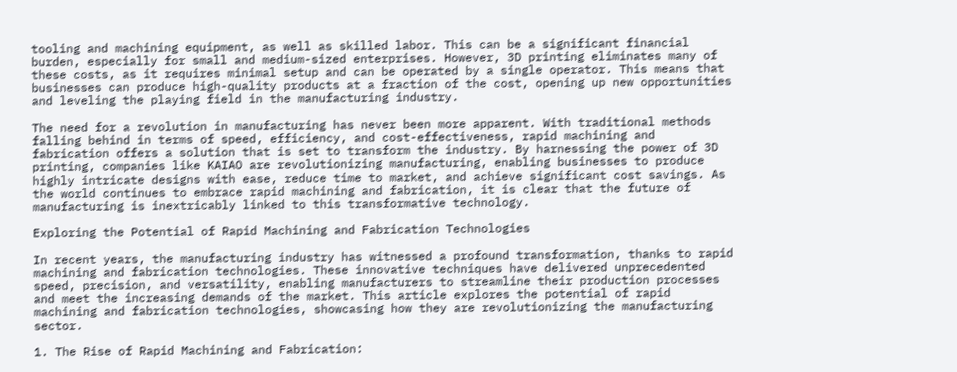tooling and machining equipment, as well as skilled labor. This can be a significant financial burden, especially for small and medium-sized enterprises. However, 3D printing eliminates many of these costs, as it requires minimal setup and can be operated by a single operator. This means that businesses can produce high-quality products at a fraction of the cost, opening up new opportunities and leveling the playing field in the manufacturing industry.

The need for a revolution in manufacturing has never been more apparent. With traditional methods falling behind in terms of speed, efficiency, and cost-effectiveness, rapid machining and fabrication offers a solution that is set to transform the industry. By harnessing the power of 3D printing, companies like KAIAO are revolutionizing manufacturing, enabling businesses to produce highly intricate designs with ease, reduce time to market, and achieve significant cost savings. As the world continues to embrace rapid machining and fabrication, it is clear that the future of manufacturing is inextricably linked to this transformative technology.

Exploring the Potential of Rapid Machining and Fabrication Technologies

In recent years, the manufacturing industry has witnessed a profound transformation, thanks to rapid machining and fabrication technologies. These innovative techniques have delivered unprecedented speed, precision, and versatility, enabling manufacturers to streamline their production processes and meet the increasing demands of the market. This article explores the potential of rapid machining and fabrication technologies, showcasing how they are revolutionizing the manufacturing sector.

1. The Rise of Rapid Machining and Fabrication: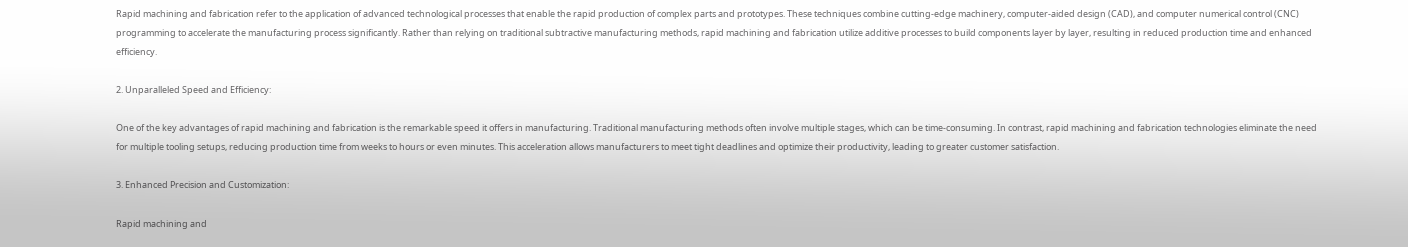Rapid machining and fabrication refer to the application of advanced technological processes that enable the rapid production of complex parts and prototypes. These techniques combine cutting-edge machinery, computer-aided design (CAD), and computer numerical control (CNC) programming to accelerate the manufacturing process significantly. Rather than relying on traditional subtractive manufacturing methods, rapid machining and fabrication utilize additive processes to build components layer by layer, resulting in reduced production time and enhanced efficiency.

2. Unparalleled Speed and Efficiency:

One of the key advantages of rapid machining and fabrication is the remarkable speed it offers in manufacturing. Traditional manufacturing methods often involve multiple stages, which can be time-consuming. In contrast, rapid machining and fabrication technologies eliminate the need for multiple tooling setups, reducing production time from weeks to hours or even minutes. This acceleration allows manufacturers to meet tight deadlines and optimize their productivity, leading to greater customer satisfaction.

3. Enhanced Precision and Customization:

Rapid machining and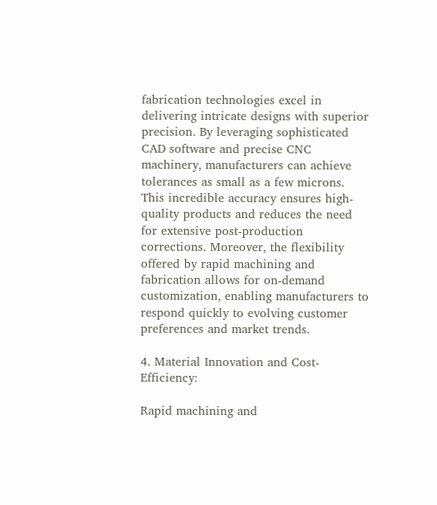fabrication technologies excel in delivering intricate designs with superior precision. By leveraging sophisticated CAD software and precise CNC machinery, manufacturers can achieve tolerances as small as a few microns. This incredible accuracy ensures high-quality products and reduces the need for extensive post-production corrections. Moreover, the flexibility offered by rapid machining and fabrication allows for on-demand customization, enabling manufacturers to respond quickly to evolving customer preferences and market trends.

4. Material Innovation and Cost-Efficiency:

Rapid machining and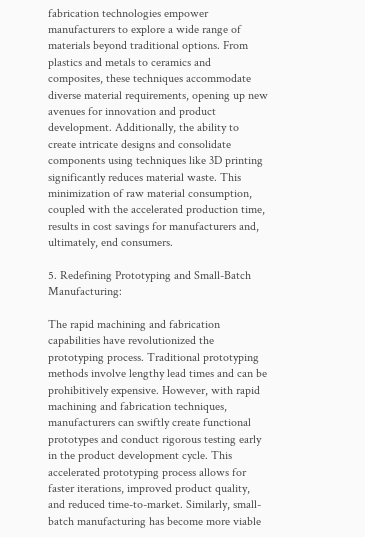fabrication technologies empower manufacturers to explore a wide range of materials beyond traditional options. From plastics and metals to ceramics and composites, these techniques accommodate diverse material requirements, opening up new avenues for innovation and product development. Additionally, the ability to create intricate designs and consolidate components using techniques like 3D printing significantly reduces material waste. This minimization of raw material consumption, coupled with the accelerated production time, results in cost savings for manufacturers and, ultimately, end consumers.

5. Redefining Prototyping and Small-Batch Manufacturing:

The rapid machining and fabrication capabilities have revolutionized the prototyping process. Traditional prototyping methods involve lengthy lead times and can be prohibitively expensive. However, with rapid machining and fabrication techniques, manufacturers can swiftly create functional prototypes and conduct rigorous testing early in the product development cycle. This accelerated prototyping process allows for faster iterations, improved product quality, and reduced time-to-market. Similarly, small-batch manufacturing has become more viable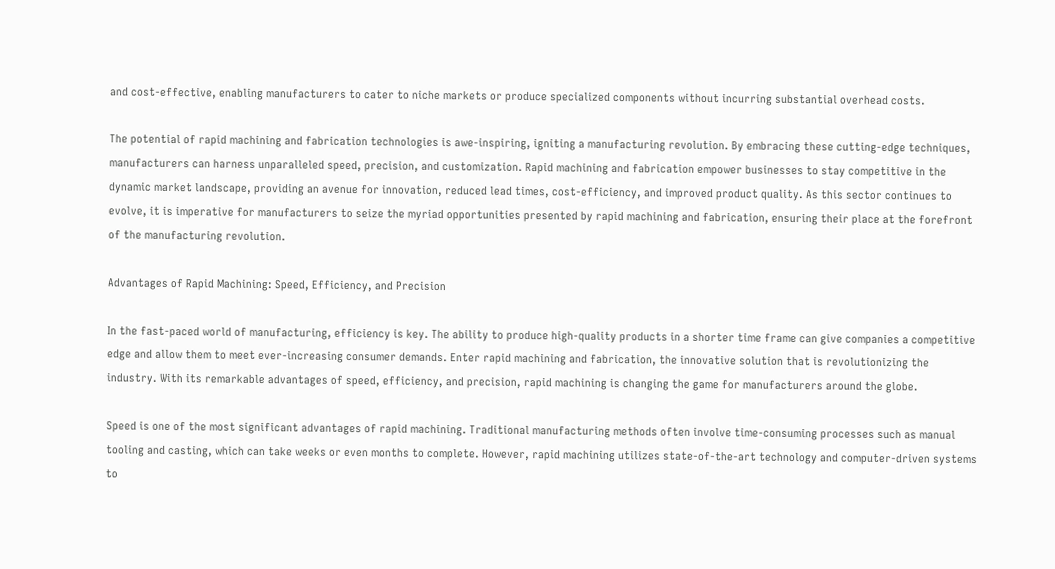and cost-effective, enabling manufacturers to cater to niche markets or produce specialized components without incurring substantial overhead costs.

The potential of rapid machining and fabrication technologies is awe-inspiring, igniting a manufacturing revolution. By embracing these cutting-edge techniques, manufacturers can harness unparalleled speed, precision, and customization. Rapid machining and fabrication empower businesses to stay competitive in the dynamic market landscape, providing an avenue for innovation, reduced lead times, cost-efficiency, and improved product quality. As this sector continues to evolve, it is imperative for manufacturers to seize the myriad opportunities presented by rapid machining and fabrication, ensuring their place at the forefront of the manufacturing revolution.

Advantages of Rapid Machining: Speed, Efficiency, and Precision

In the fast-paced world of manufacturing, efficiency is key. The ability to produce high-quality products in a shorter time frame can give companies a competitive edge and allow them to meet ever-increasing consumer demands. Enter rapid machining and fabrication, the innovative solution that is revolutionizing the industry. With its remarkable advantages of speed, efficiency, and precision, rapid machining is changing the game for manufacturers around the globe.

Speed is one of the most significant advantages of rapid machining. Traditional manufacturing methods often involve time-consuming processes such as manual tooling and casting, which can take weeks or even months to complete. However, rapid machining utilizes state-of-the-art technology and computer-driven systems to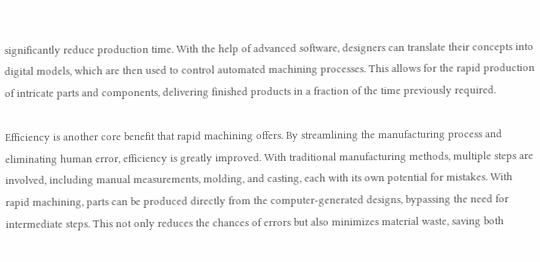significantly reduce production time. With the help of advanced software, designers can translate their concepts into digital models, which are then used to control automated machining processes. This allows for the rapid production of intricate parts and components, delivering finished products in a fraction of the time previously required.

Efficiency is another core benefit that rapid machining offers. By streamlining the manufacturing process and eliminating human error, efficiency is greatly improved. With traditional manufacturing methods, multiple steps are involved, including manual measurements, molding, and casting, each with its own potential for mistakes. With rapid machining, parts can be produced directly from the computer-generated designs, bypassing the need for intermediate steps. This not only reduces the chances of errors but also minimizes material waste, saving both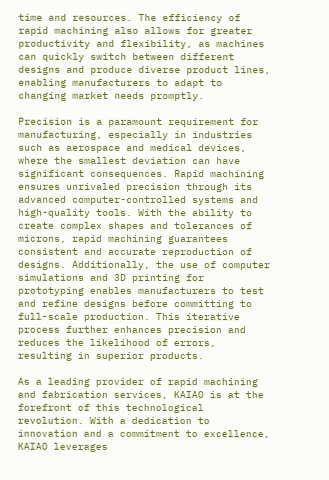time and resources. The efficiency of rapid machining also allows for greater productivity and flexibility, as machines can quickly switch between different designs and produce diverse product lines, enabling manufacturers to adapt to changing market needs promptly.

Precision is a paramount requirement for manufacturing, especially in industries such as aerospace and medical devices, where the smallest deviation can have significant consequences. Rapid machining ensures unrivaled precision through its advanced computer-controlled systems and high-quality tools. With the ability to create complex shapes and tolerances of microns, rapid machining guarantees consistent and accurate reproduction of designs. Additionally, the use of computer simulations and 3D printing for prototyping enables manufacturers to test and refine designs before committing to full-scale production. This iterative process further enhances precision and reduces the likelihood of errors, resulting in superior products.

As a leading provider of rapid machining and fabrication services, KAIAO is at the forefront of this technological revolution. With a dedication to innovation and a commitment to excellence, KAIAO leverages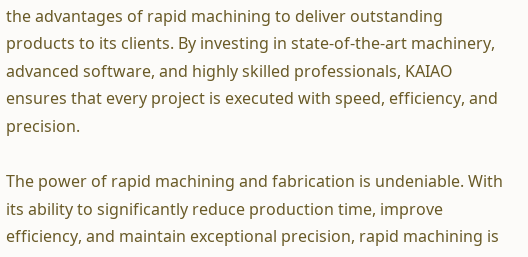the advantages of rapid machining to deliver outstanding products to its clients. By investing in state-of-the-art machinery, advanced software, and highly skilled professionals, KAIAO ensures that every project is executed with speed, efficiency, and precision.

The power of rapid machining and fabrication is undeniable. With its ability to significantly reduce production time, improve efficiency, and maintain exceptional precision, rapid machining is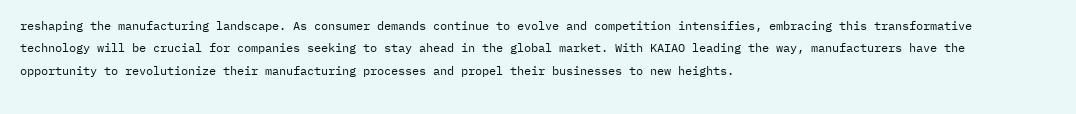reshaping the manufacturing landscape. As consumer demands continue to evolve and competition intensifies, embracing this transformative technology will be crucial for companies seeking to stay ahead in the global market. With KAIAO leading the way, manufacturers have the opportunity to revolutionize their manufacturing processes and propel their businesses to new heights.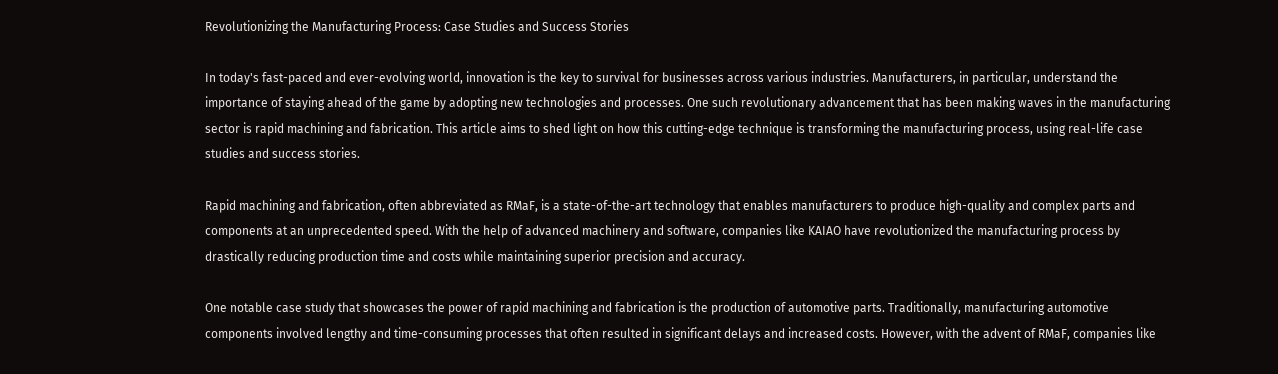Revolutionizing the Manufacturing Process: Case Studies and Success Stories

In today's fast-paced and ever-evolving world, innovation is the key to survival for businesses across various industries. Manufacturers, in particular, understand the importance of staying ahead of the game by adopting new technologies and processes. One such revolutionary advancement that has been making waves in the manufacturing sector is rapid machining and fabrication. This article aims to shed light on how this cutting-edge technique is transforming the manufacturing process, using real-life case studies and success stories.

Rapid machining and fabrication, often abbreviated as RMaF, is a state-of-the-art technology that enables manufacturers to produce high-quality and complex parts and components at an unprecedented speed. With the help of advanced machinery and software, companies like KAIAO have revolutionized the manufacturing process by drastically reducing production time and costs while maintaining superior precision and accuracy.

One notable case study that showcases the power of rapid machining and fabrication is the production of automotive parts. Traditionally, manufacturing automotive components involved lengthy and time-consuming processes that often resulted in significant delays and increased costs. However, with the advent of RMaF, companies like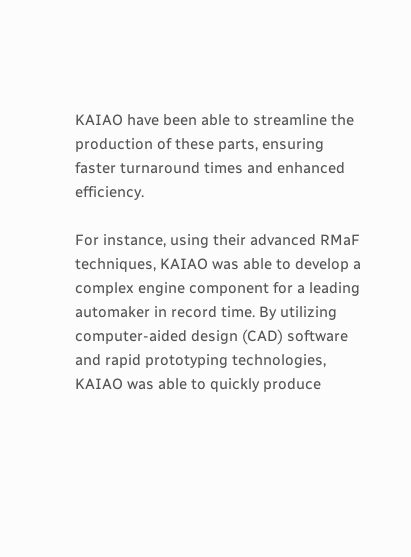KAIAO have been able to streamline the production of these parts, ensuring faster turnaround times and enhanced efficiency.

For instance, using their advanced RMaF techniques, KAIAO was able to develop a complex engine component for a leading automaker in record time. By utilizing computer-aided design (CAD) software and rapid prototyping technologies, KAIAO was able to quickly produce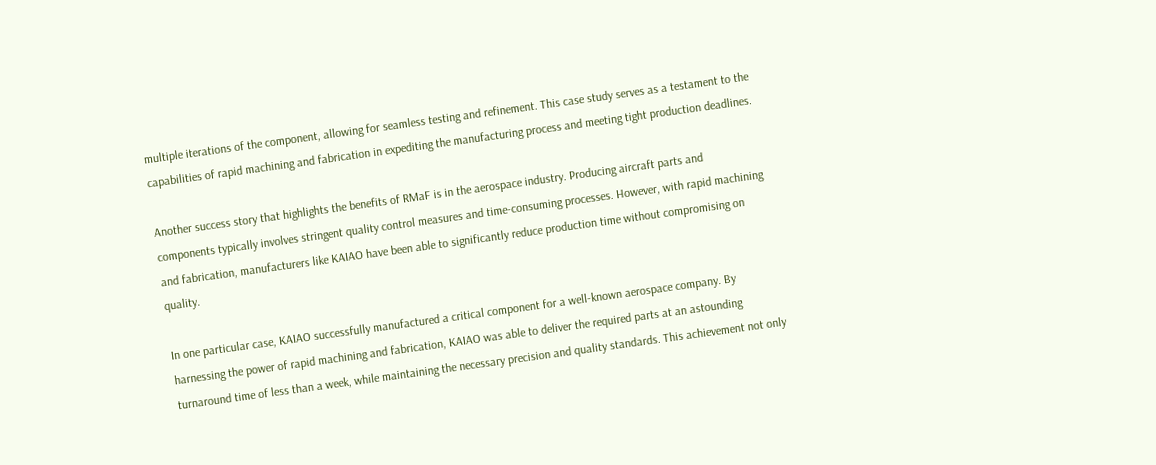multiple iterations of the component, allowing for seamless testing and refinement. This case study serves as a testament to the capabilities of rapid machining and fabrication in expediting the manufacturing process and meeting tight production deadlines.

Another success story that highlights the benefits of RMaF is in the aerospace industry. Producing aircraft parts and components typically involves stringent quality control measures and time-consuming processes. However, with rapid machining and fabrication, manufacturers like KAIAO have been able to significantly reduce production time without compromising on quality.

In one particular case, KAIAO successfully manufactured a critical component for a well-known aerospace company. By harnessing the power of rapid machining and fabrication, KAIAO was able to deliver the required parts at an astounding turnaround time of less than a week, while maintaining the necessary precision and quality standards. This achievement not only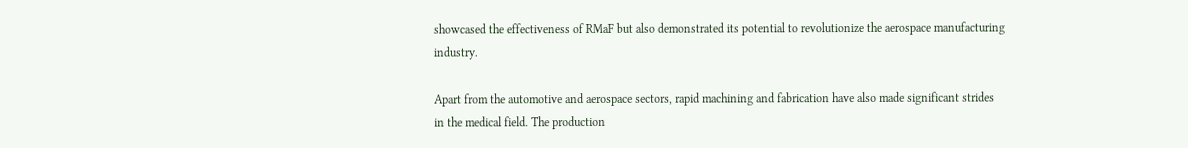showcased the effectiveness of RMaF but also demonstrated its potential to revolutionize the aerospace manufacturing industry.

Apart from the automotive and aerospace sectors, rapid machining and fabrication have also made significant strides in the medical field. The production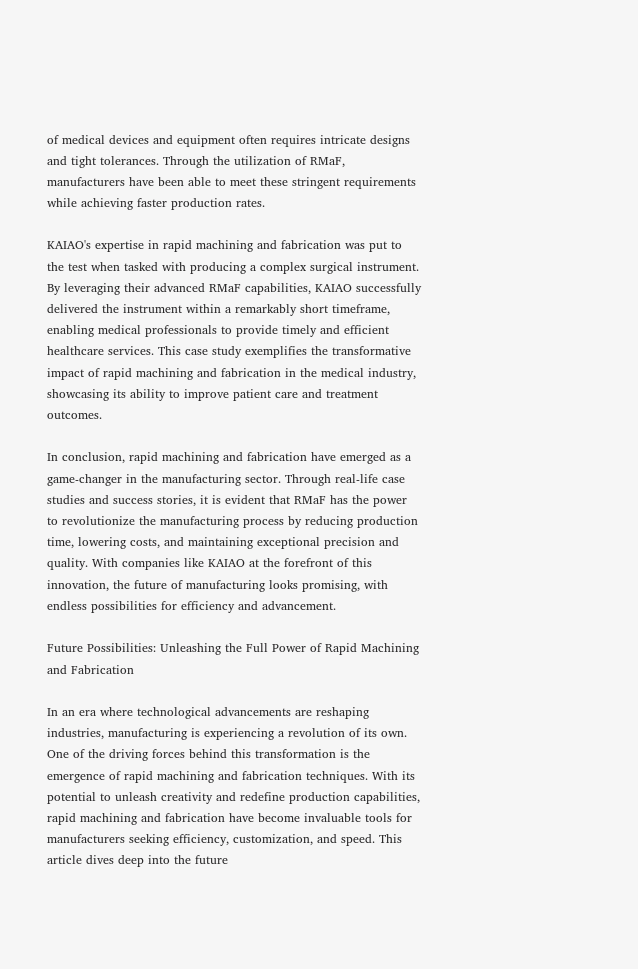of medical devices and equipment often requires intricate designs and tight tolerances. Through the utilization of RMaF, manufacturers have been able to meet these stringent requirements while achieving faster production rates.

KAIAO's expertise in rapid machining and fabrication was put to the test when tasked with producing a complex surgical instrument. By leveraging their advanced RMaF capabilities, KAIAO successfully delivered the instrument within a remarkably short timeframe, enabling medical professionals to provide timely and efficient healthcare services. This case study exemplifies the transformative impact of rapid machining and fabrication in the medical industry, showcasing its ability to improve patient care and treatment outcomes.

In conclusion, rapid machining and fabrication have emerged as a game-changer in the manufacturing sector. Through real-life case studies and success stories, it is evident that RMaF has the power to revolutionize the manufacturing process by reducing production time, lowering costs, and maintaining exceptional precision and quality. With companies like KAIAO at the forefront of this innovation, the future of manufacturing looks promising, with endless possibilities for efficiency and advancement.

Future Possibilities: Unleashing the Full Power of Rapid Machining and Fabrication

In an era where technological advancements are reshaping industries, manufacturing is experiencing a revolution of its own. One of the driving forces behind this transformation is the emergence of rapid machining and fabrication techniques. With its potential to unleash creativity and redefine production capabilities, rapid machining and fabrication have become invaluable tools for manufacturers seeking efficiency, customization, and speed. This article dives deep into the future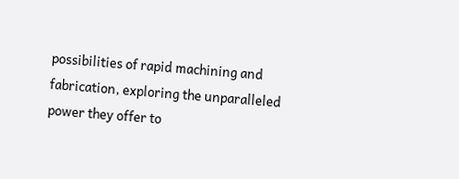possibilities of rapid machining and fabrication, exploring the unparalleled power they offer to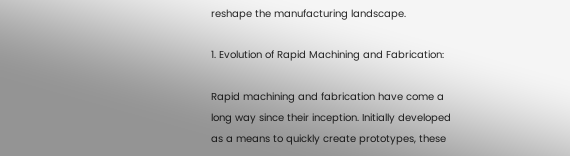reshape the manufacturing landscape.

1. Evolution of Rapid Machining and Fabrication:

Rapid machining and fabrication have come a long way since their inception. Initially developed as a means to quickly create prototypes, these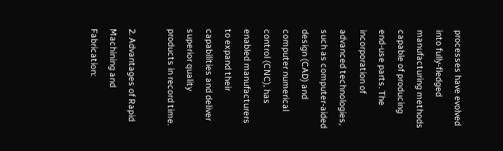processes have evolved into fully-fledged manufacturing methods capable of producing end-use parts. The incorporation of advanced technologies, such as computer-aided design (CAD) and computer numerical control (CNC), has enabled manufacturers to expand their capabilities and deliver superior quality products in record time.

2. Advantages of Rapid Machining and Fabrication: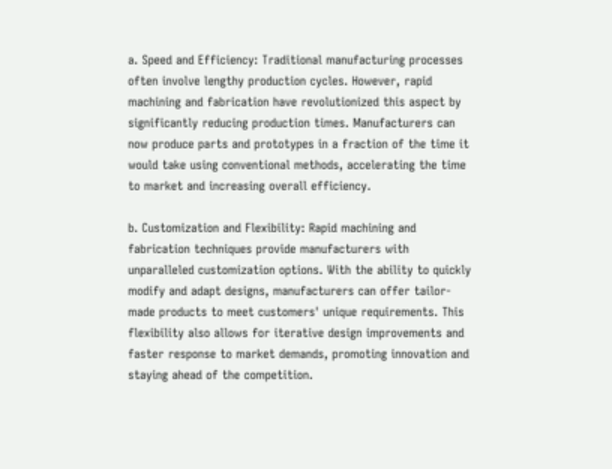a. Speed and Efficiency: Traditional manufacturing processes often involve lengthy production cycles. However, rapid machining and fabrication have revolutionized this aspect by significantly reducing production times. Manufacturers can now produce parts and prototypes in a fraction of the time it would take using conventional methods, accelerating the time to market and increasing overall efficiency.

b. Customization and Flexibility: Rapid machining and fabrication techniques provide manufacturers with unparalleled customization options. With the ability to quickly modify and adapt designs, manufacturers can offer tailor-made products to meet customers' unique requirements. This flexibility also allows for iterative design improvements and faster response to market demands, promoting innovation and staying ahead of the competition.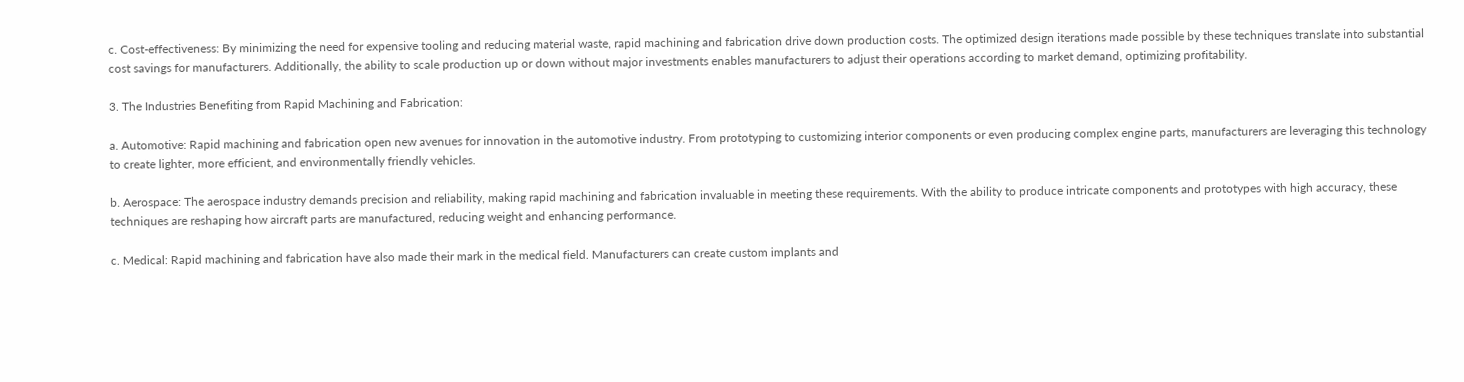c. Cost-effectiveness: By minimizing the need for expensive tooling and reducing material waste, rapid machining and fabrication drive down production costs. The optimized design iterations made possible by these techniques translate into substantial cost savings for manufacturers. Additionally, the ability to scale production up or down without major investments enables manufacturers to adjust their operations according to market demand, optimizing profitability.

3. The Industries Benefiting from Rapid Machining and Fabrication:

a. Automotive: Rapid machining and fabrication open new avenues for innovation in the automotive industry. From prototyping to customizing interior components or even producing complex engine parts, manufacturers are leveraging this technology to create lighter, more efficient, and environmentally friendly vehicles.

b. Aerospace: The aerospace industry demands precision and reliability, making rapid machining and fabrication invaluable in meeting these requirements. With the ability to produce intricate components and prototypes with high accuracy, these techniques are reshaping how aircraft parts are manufactured, reducing weight and enhancing performance.

c. Medical: Rapid machining and fabrication have also made their mark in the medical field. Manufacturers can create custom implants and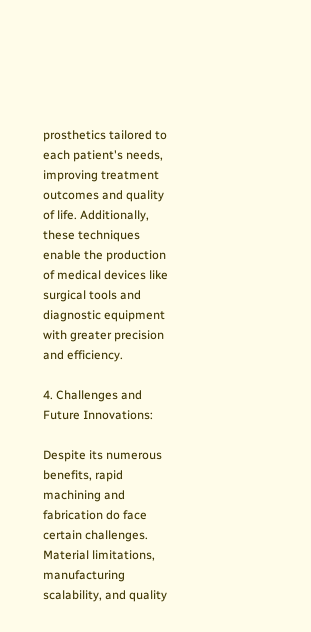prosthetics tailored to each patient's needs, improving treatment outcomes and quality of life. Additionally, these techniques enable the production of medical devices like surgical tools and diagnostic equipment with greater precision and efficiency.

4. Challenges and Future Innovations:

Despite its numerous benefits, rapid machining and fabrication do face certain challenges. Material limitations, manufacturing scalability, and quality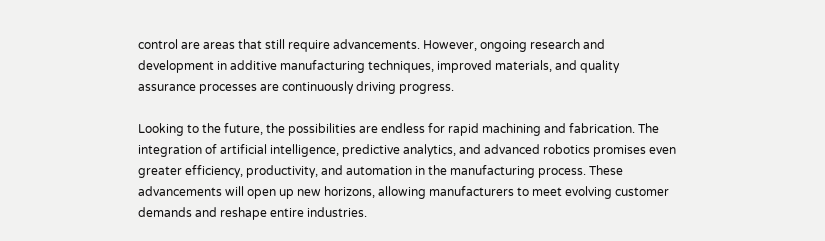control are areas that still require advancements. However, ongoing research and development in additive manufacturing techniques, improved materials, and quality assurance processes are continuously driving progress.

Looking to the future, the possibilities are endless for rapid machining and fabrication. The integration of artificial intelligence, predictive analytics, and advanced robotics promises even greater efficiency, productivity, and automation in the manufacturing process. These advancements will open up new horizons, allowing manufacturers to meet evolving customer demands and reshape entire industries.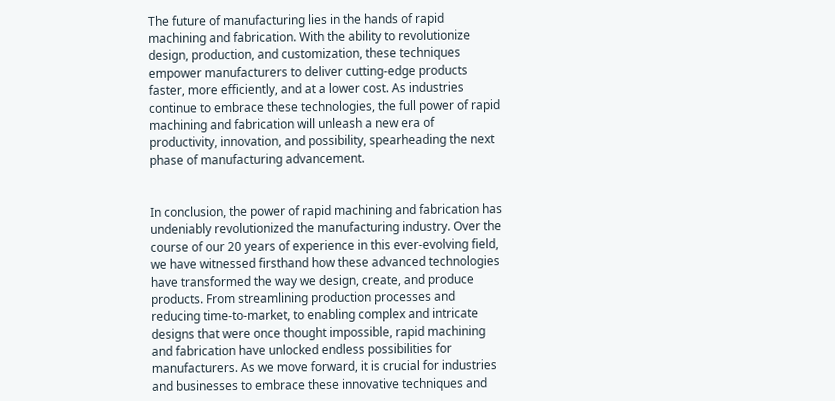The future of manufacturing lies in the hands of rapid machining and fabrication. With the ability to revolutionize design, production, and customization, these techniques empower manufacturers to deliver cutting-edge products faster, more efficiently, and at a lower cost. As industries continue to embrace these technologies, the full power of rapid machining and fabrication will unleash a new era of productivity, innovation, and possibility, spearheading the next phase of manufacturing advancement.


In conclusion, the power of rapid machining and fabrication has undeniably revolutionized the manufacturing industry. Over the course of our 20 years of experience in this ever-evolving field, we have witnessed firsthand how these advanced technologies have transformed the way we design, create, and produce products. From streamlining production processes and reducing time-to-market, to enabling complex and intricate designs that were once thought impossible, rapid machining and fabrication have unlocked endless possibilities for manufacturers. As we move forward, it is crucial for industries and businesses to embrace these innovative techniques and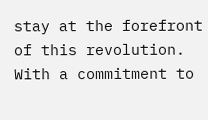stay at the forefront of this revolution. With a commitment to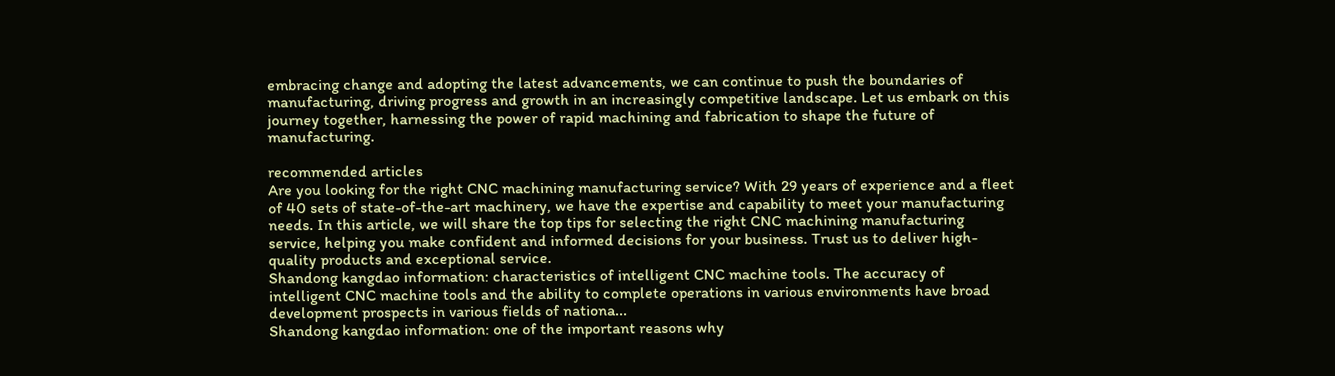embracing change and adopting the latest advancements, we can continue to push the boundaries of manufacturing, driving progress and growth in an increasingly competitive landscape. Let us embark on this journey together, harnessing the power of rapid machining and fabrication to shape the future of manufacturing.

recommended articles
Are you looking for the right CNC machining manufacturing service? With 29 years of experience and a fleet of 40 sets of state-of-the-art machinery, we have the expertise and capability to meet your manufacturing needs. In this article, we will share the top tips for selecting the right CNC machining manufacturing service, helping you make confident and informed decisions for your business. Trust us to deliver high-quality products and exceptional service.
Shandong kangdao information: characteristics of intelligent CNC machine tools. The accuracy of intelligent CNC machine tools and the ability to complete operations in various environments have broad development prospects in various fields of nationa...
Shandong kangdao information: one of the important reasons why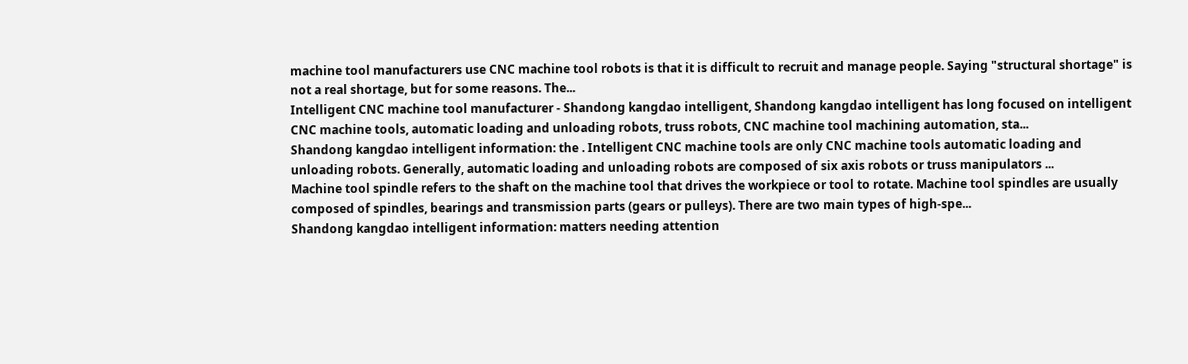machine tool manufacturers use CNC machine tool robots is that it is difficult to recruit and manage people. Saying "structural shortage" is not a real shortage, but for some reasons. The...
Intelligent CNC machine tool manufacturer - Shandong kangdao intelligent, Shandong kangdao intelligent has long focused on intelligent CNC machine tools, automatic loading and unloading robots, truss robots, CNC machine tool machining automation, sta...
Shandong kangdao intelligent information: the . Intelligent CNC machine tools are only CNC machine tools automatic loading and unloading robots. Generally, automatic loading and unloading robots are composed of six axis robots or truss manipulators ...
Machine tool spindle refers to the shaft on the machine tool that drives the workpiece or tool to rotate. Machine tool spindles are usually composed of spindles, bearings and transmission parts (gears or pulleys). There are two main types of high-spe...
Shandong kangdao intelligent information: matters needing attention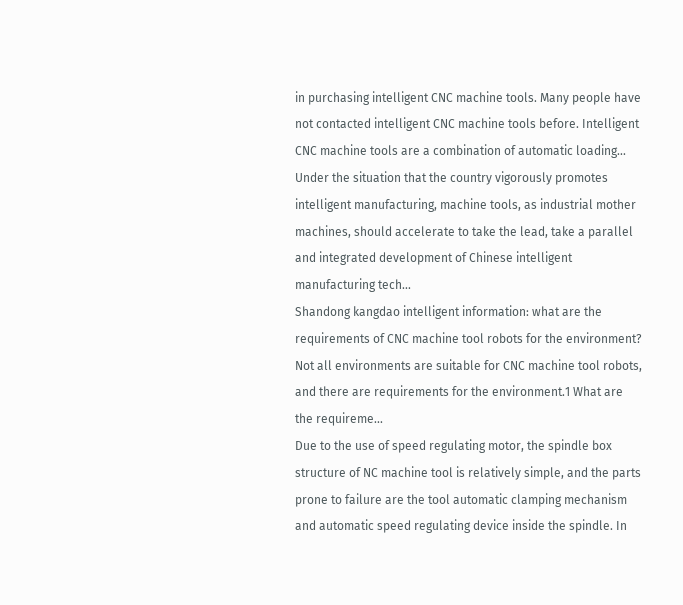in purchasing intelligent CNC machine tools. Many people have not contacted intelligent CNC machine tools before. Intelligent CNC machine tools are a combination of automatic loading...
Under the situation that the country vigorously promotes intelligent manufacturing, machine tools, as industrial mother machines, should accelerate to take the lead, take a parallel and integrated development of Chinese intelligent manufacturing tech...
Shandong kangdao intelligent information: what are the requirements of CNC machine tool robots for the environment? Not all environments are suitable for CNC machine tool robots, and there are requirements for the environment.1 What are the requireme...
Due to the use of speed regulating motor, the spindle box structure of NC machine tool is relatively simple, and the parts prone to failure are the tool automatic clamping mechanism and automatic speed regulating device inside the spindle. In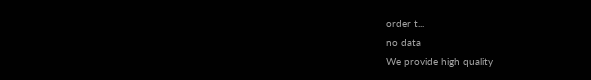order t...
no data
We provide high quality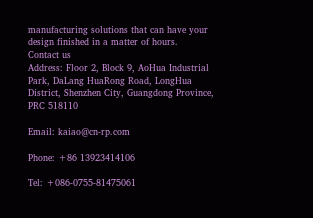manufacturing solutions that can have your design finished in a matter of hours.
Contact us
Address: Floor 2, Block 9, AoHua Industrial Park, DaLang HuaRong Road, LongHua District, Shenzhen City, Guangdong Province, PRC 518110

Email: kaiao@cn-rp.com

Phone: +86 13923414106

Tel: +086-0755-81475061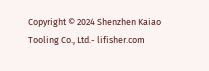Copyright © 2024 Shenzhen Kaiao Tooling Co., Ltd.- lifisher.com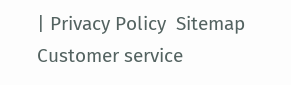| Privacy Policy  Sitemap
Customer service